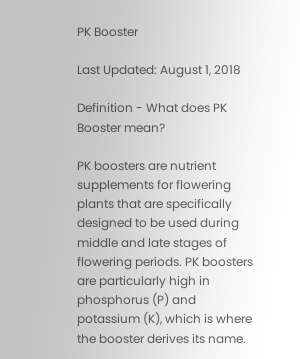PK Booster

Last Updated: August 1, 2018

Definition - What does PK Booster mean?

PK boosters are nutrient supplements for flowering plants that are specifically designed to be used during middle and late stages of flowering periods. PK boosters are particularly high in phosphorus (P) and potassium (K), which is where the booster derives its name.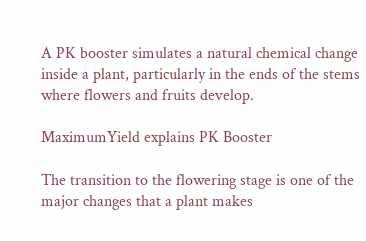A PK booster simulates a natural chemical change inside a plant, particularly in the ends of the stems where flowers and fruits develop.

MaximumYield explains PK Booster

The transition to the flowering stage is one of the major changes that a plant makes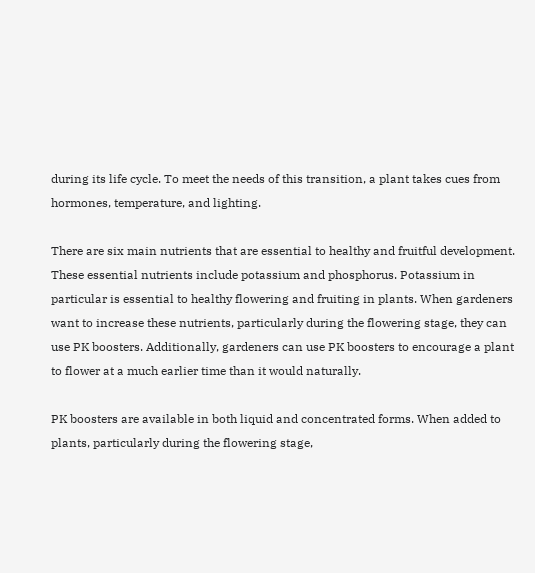during its life cycle. To meet the needs of this transition, a plant takes cues from hormones, temperature, and lighting.

There are six main nutrients that are essential to healthy and fruitful development. These essential nutrients include potassium and phosphorus. Potassium in particular is essential to healthy flowering and fruiting in plants. When gardeners want to increase these nutrients, particularly during the flowering stage, they can use PK boosters. Additionally, gardeners can use PK boosters to encourage a plant to flower at a much earlier time than it would naturally.

PK boosters are available in both liquid and concentrated forms. When added to plants, particularly during the flowering stage,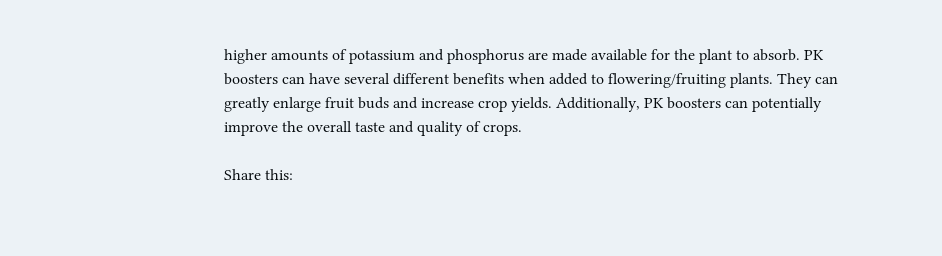higher amounts of potassium and phosphorus are made available for the plant to absorb. PK boosters can have several different benefits when added to flowering/fruiting plants. They can greatly enlarge fruit buds and increase crop yields. Additionally, PK boosters can potentially improve the overall taste and quality of crops.

Share this: